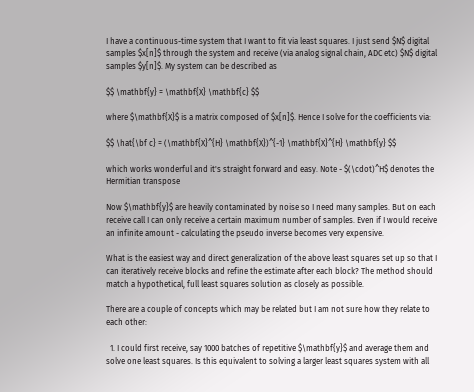I have a continuous-time system that I want to fit via least squares. I just send $N$ digital samples $x[n]$ through the system and receive (via analog signal chain, ADC etc) $N$ digital samples $y[n]$. My system can be described as

$$ \mathbf{y} = \mathbf{X} \mathbf{c} $$

where $\mathbf{X}$ is a matrix composed of $x[n]$. Hence I solve for the coefficients via:

$$ \hat{\bf c} = (\mathbf{X}^{H} \mathbf{X})^{-1} \mathbf{X}^{H} \mathbf{y} $$

which works wonderful and it's straight forward and easy. Note - $(\cdot)^H$ denotes the Hermitian transpose

Now $\mathbf{y}$ are heavily contaminated by noise so I need many samples. But on each receive call I can only receive a certain maximum number of samples. Even if I would receive an infinite amount - calculating the pseudo inverse becomes very expensive.

What is the easiest way and direct generalization of the above least squares set up so that I can iteratively receive blocks and refine the estimate after each block? The method should match a hypothetical, full least squares solution as closely as possible.

There are a couple of concepts which may be related but I am not sure how they relate to each other:

  1. I could first receive, say 1000 batches of repetitive $\mathbf{y}$ and average them and solve one least squares. Is this equivalent to solving a larger least squares system with all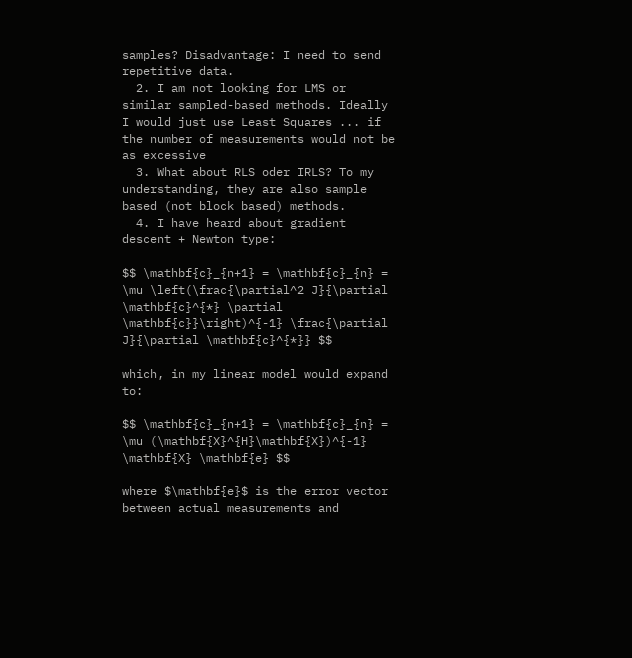samples? Disadvantage: I need to send repetitive data.
  2. I am not looking for LMS or similar sampled-based methods. Ideally I would just use Least Squares ... if the number of measurements would not be as excessive
  3. What about RLS oder IRLS? To my understanding, they are also sample based (not block based) methods.
  4. I have heard about gradient descent + Newton type:

$$ \mathbf{c}_{n+1} = \mathbf{c}_{n} = \mu \left(\frac{\partial^2 J}{\partial \mathbf{c}^{*} \partial \mathbf{c}}\right)^{-1} \frac{\partial J}{\partial \mathbf{c}^{*}} $$

which, in my linear model would expand to:

$$ \mathbf{c}_{n+1} = \mathbf{c}_{n} = \mu (\mathbf{X}^{H}\mathbf{X})^{-1} \mathbf{X} \mathbf{e} $$

where $\mathbf{e}$ is the error vector between actual measurements and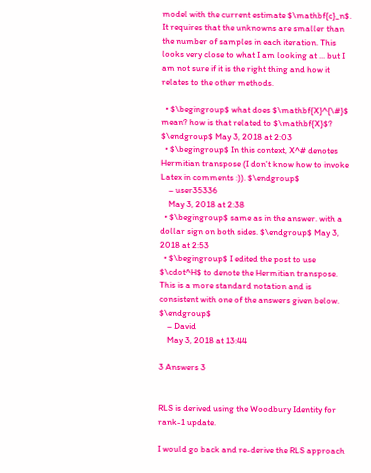model with the current estimate $\mathbf{c}_n$. It requires that the unknowns are smaller than the number of samples in each iteration. This looks very close to what I am looking at ... but I am not sure if it is the right thing and how it relates to the other methods.

  • $\begingroup$ what does $\mathbf{X}^{\#}$ mean? how is that related to $\mathbf{X}$? $\endgroup$ May 3, 2018 at 2:03
  • $\begingroup$ In this context, X^# denotes Hermitian transpose (I don't know how to invoke Latex in comments :)). $\endgroup$
    – user35336
    May 3, 2018 at 2:38
  • $\begingroup$ same as in the answer. with a dollar sign on both sides. $\endgroup$ May 3, 2018 at 2:53
  • $\begingroup$ I edited the post to use $\cdot^H$ to denote the Hermitian transpose. This is a more standard notation and is consistent with one of the answers given below. $\endgroup$
    – David
    May 3, 2018 at 13:44

3 Answers 3


RLS is derived using the Woodbury Identity for rank-1 update.

I would go back and re-derive the RLS approach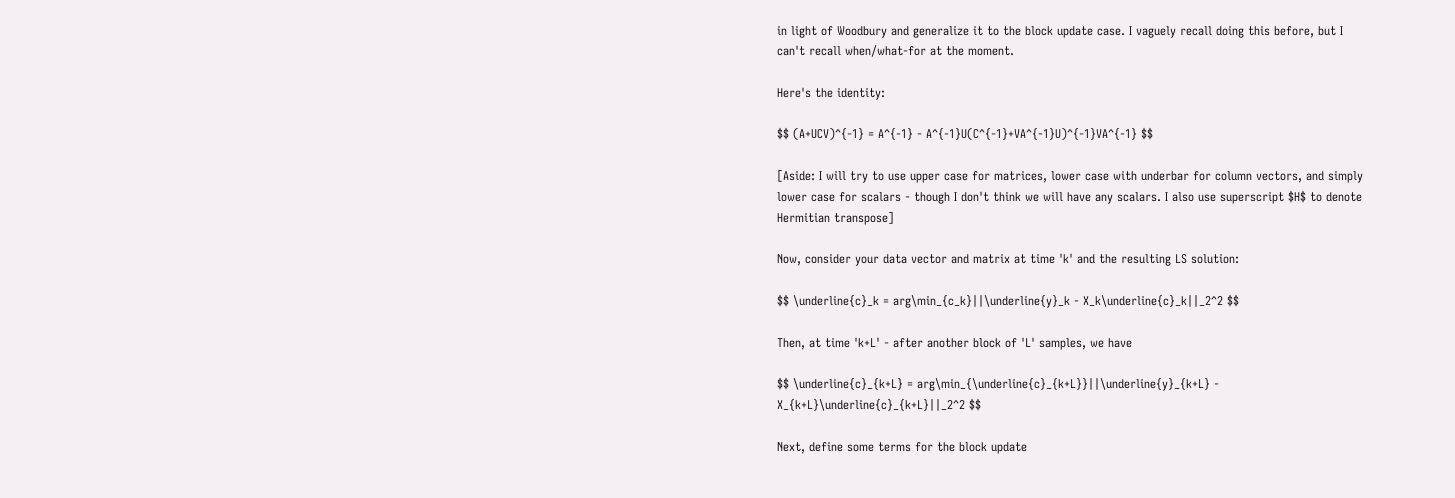in light of Woodbury and generalize it to the block update case. I vaguely recall doing this before, but I can't recall when/what-for at the moment.

Here's the identity:

$$ (A+UCV)^{-1} = A^{-1} - A^{-1}U(C^{-1}+VA^{-1}U)^{-1}VA^{-1} $$

[Aside: I will try to use upper case for matrices, lower case with underbar for column vectors, and simply lower case for scalars - though I don't think we will have any scalars. I also use superscript $H$ to denote Hermitian transpose]

Now, consider your data vector and matrix at time 'k' and the resulting LS solution:

$$ \underline{c}_k = arg\min_{c_k}||\underline{y}_k - X_k\underline{c}_k||_2^2 $$

Then, at time 'k+L' - after another block of 'L' samples, we have

$$ \underline{c}_{k+L} = arg\min_{\underline{c}_{k+L}}||\underline{y}_{k+L} - X_{k+L}\underline{c}_{k+L}||_2^2 $$

Next, define some terms for the block update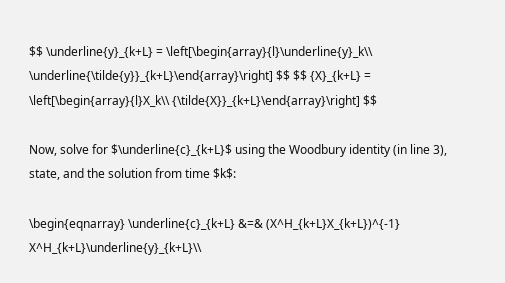$$ \underline{y}_{k+L} = \left[\begin{array}{l}\underline{y}_k\\ \underline{\tilde{y}}_{k+L}\end{array}\right] $$ $$ {X}_{k+L} = \left[\begin{array}{l}X_k\\ {\tilde{X}}_{k+L}\end{array}\right] $$

Now, solve for $\underline{c}_{k+L}$ using the Woodbury identity (in line 3), state, and the solution from time $k$:

\begin{eqnarray} \underline{c}_{k+L} &=& (X^H_{k+L}X_{k+L})^{-1} X^H_{k+L}\underline{y}_{k+L}\\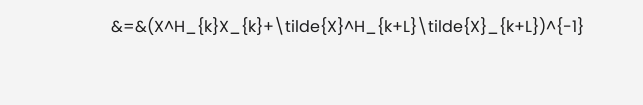&=&(X^H_{k}X_{k}+\tilde{X}^H_{k+L}\tilde{X}_{k+L})^{-1}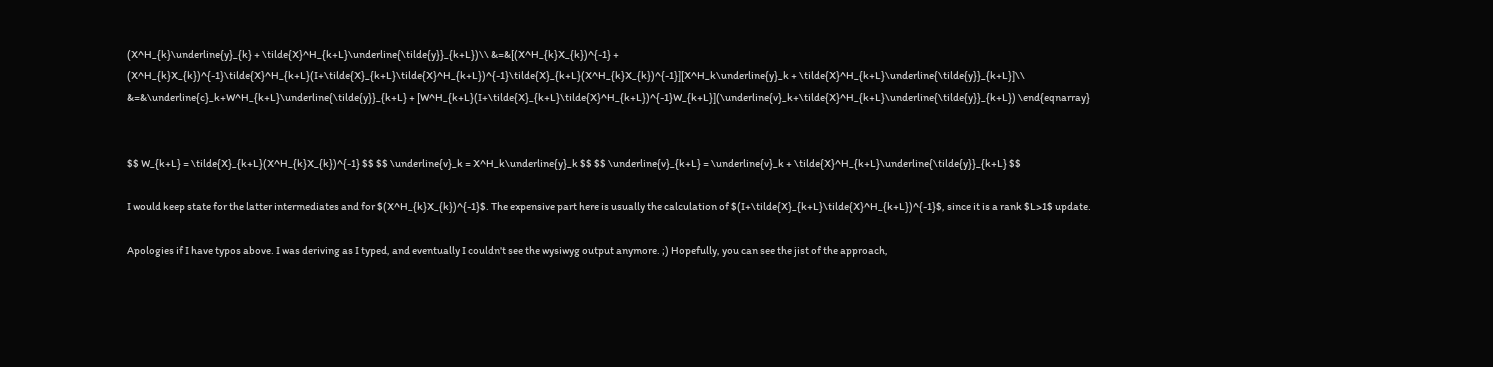(X^H_{k}\underline{y}_{k} + \tilde{X}^H_{k+L}\underline{\tilde{y}}_{k+L})\\ &=&[(X^H_{k}X_{k})^{-1} + (X^H_{k}X_{k})^{-1}\tilde{X}^H_{k+L}(I+\tilde{X}_{k+L}\tilde{X}^H_{k+L})^{-1}\tilde{X}_{k+L}(X^H_{k}X_{k})^{-1}][X^H_k\underline{y}_k + \tilde{X}^H_{k+L}\underline{\tilde{y}}_{k+L}]\\ &=&\underline{c}_k+W^H_{k+L}\underline{\tilde{y}}_{k+L} + [W^H_{k+L}(I+\tilde{X}_{k+L}\tilde{X}^H_{k+L})^{-1}W_{k+L}](\underline{v}_k+\tilde{X}^H_{k+L}\underline{\tilde{y}}_{k+L}) \end{eqnarray}


$$ W_{k+L} = \tilde{X}_{k+L}(X^H_{k}X_{k})^{-1} $$ $$ \underline{v}_k = X^H_k\underline{y}_k $$ $$ \underline{v}_{k+L} = \underline{v}_k + \tilde{X}^H_{k+L}\underline{\tilde{y}}_{k+L} $$

I would keep state for the latter intermediates and for $(X^H_{k}X_{k})^{-1}$. The expensive part here is usually the calculation of $(I+\tilde{X}_{k+L}\tilde{X}^H_{k+L})^{-1}$, since it is a rank $L>1$ update.

Apologies if I have typos above. I was deriving as I typed, and eventually I couldn't see the wysiwyg output anymore. ;) Hopefully, you can see the jist of the approach,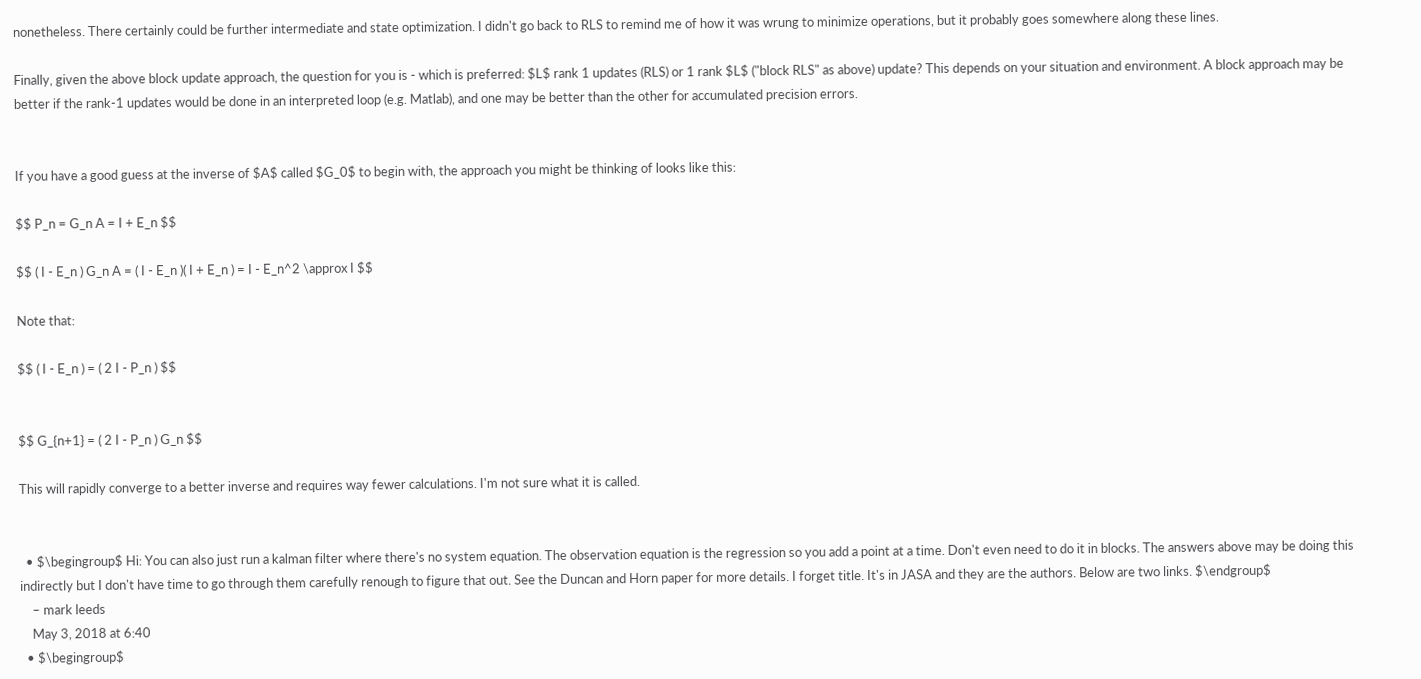nonetheless. There certainly could be further intermediate and state optimization. I didn't go back to RLS to remind me of how it was wrung to minimize operations, but it probably goes somewhere along these lines.

Finally, given the above block update approach, the question for you is - which is preferred: $L$ rank 1 updates (RLS) or 1 rank $L$ ("block RLS" as above) update? This depends on your situation and environment. A block approach may be better if the rank-1 updates would be done in an interpreted loop (e.g. Matlab), and one may be better than the other for accumulated precision errors.


If you have a good guess at the inverse of $A$ called $G_0$ to begin with, the approach you might be thinking of looks like this:

$$ P_n = G_n A = I + E_n $$

$$ ( I - E_n ) G_n A = ( I - E_n )( I + E_n ) = I - E_n^2 \approx I $$

Note that:

$$ ( I - E_n ) = ( 2 I - P_n ) $$


$$ G_{n+1} = ( 2 I - P_n ) G_n $$

This will rapidly converge to a better inverse and requires way fewer calculations. I'm not sure what it is called.


  • $\begingroup$ Hi: You can also just run a kalman filter where there's no system equation. The observation equation is the regression so you add a point at a time. Don't even need to do it in blocks. The answers above may be doing this indirectly but I don't have time to go through them carefully renough to figure that out. See the Duncan and Horn paper for more details. I forget title. It's in JASA and they are the authors. Below are two links. $\endgroup$
    – mark leeds
    May 3, 2018 at 6:40
  • $\begingroup$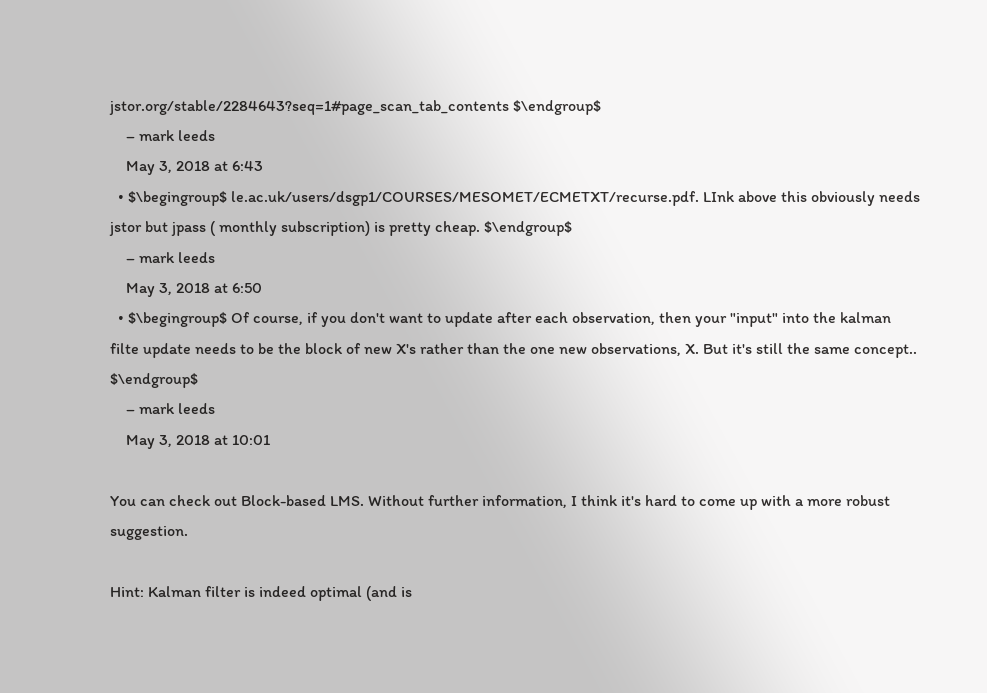jstor.org/stable/2284643?seq=1#page_scan_tab_contents $\endgroup$
    – mark leeds
    May 3, 2018 at 6:43
  • $\begingroup$ le.ac.uk/users/dsgp1/COURSES/MESOMET/ECMETXT/recurse.pdf. LInk above this obviously needs jstor but jpass ( monthly subscription) is pretty cheap. $\endgroup$
    – mark leeds
    May 3, 2018 at 6:50
  • $\begingroup$ Of course, if you don't want to update after each observation, then your "input" into the kalman filte update needs to be the block of new X's rather than the one new observations, X. But it's still the same concept.. $\endgroup$
    – mark leeds
    May 3, 2018 at 10:01

You can check out Block-based LMS. Without further information, I think it's hard to come up with a more robust suggestion.

Hint: Kalman filter is indeed optimal (and is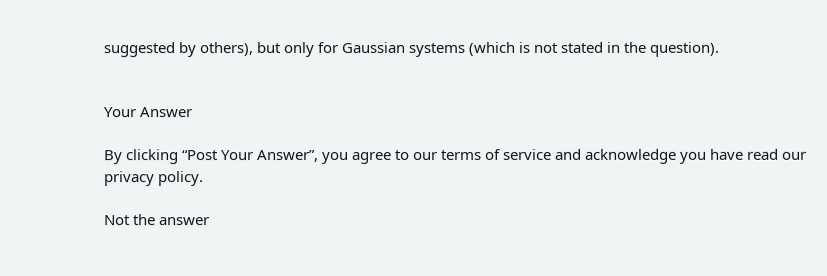suggested by others), but only for Gaussian systems (which is not stated in the question).


Your Answer

By clicking “Post Your Answer”, you agree to our terms of service and acknowledge you have read our privacy policy.

Not the answer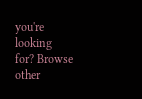you're looking for? Browse other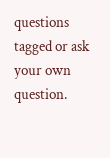questions tagged or ask your own question.